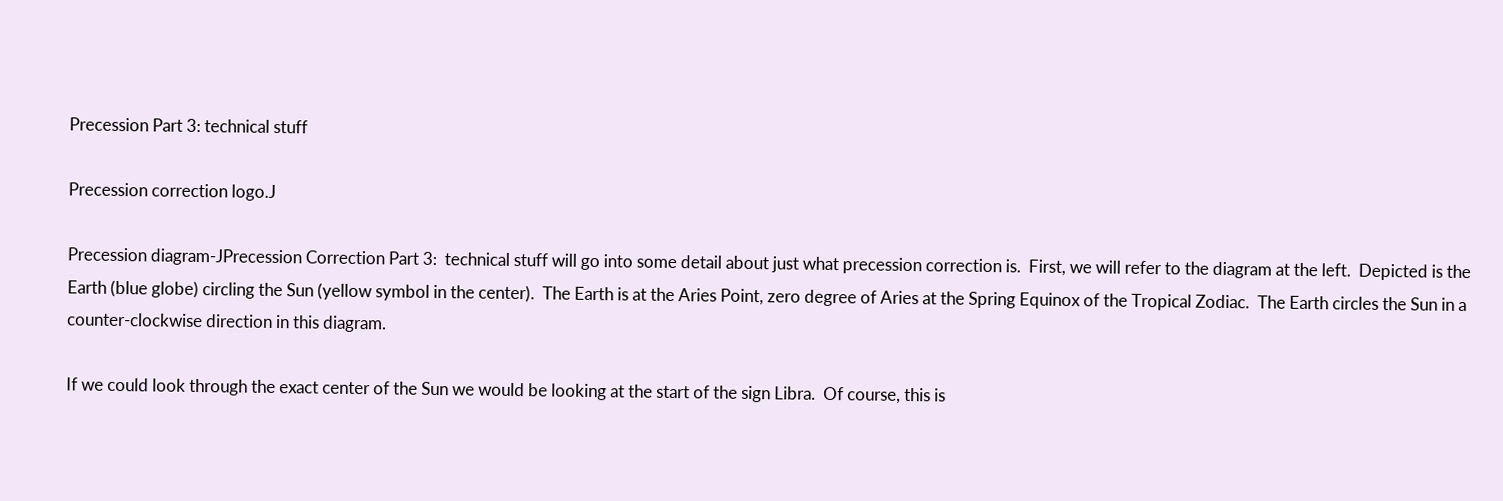Precession Part 3: technical stuff

Precession correction logo.J

Precession diagram-JPrecession Correction Part 3:  technical stuff will go into some detail about just what precession correction is.  First, we will refer to the diagram at the left.  Depicted is the Earth (blue globe) circling the Sun (yellow symbol in the center).  The Earth is at the Aries Point, zero degree of Aries at the Spring Equinox of the Tropical Zodiac.  The Earth circles the Sun in a counter-clockwise direction in this diagram.

If we could look through the exact center of the Sun we would be looking at the start of the sign Libra.  Of course, this is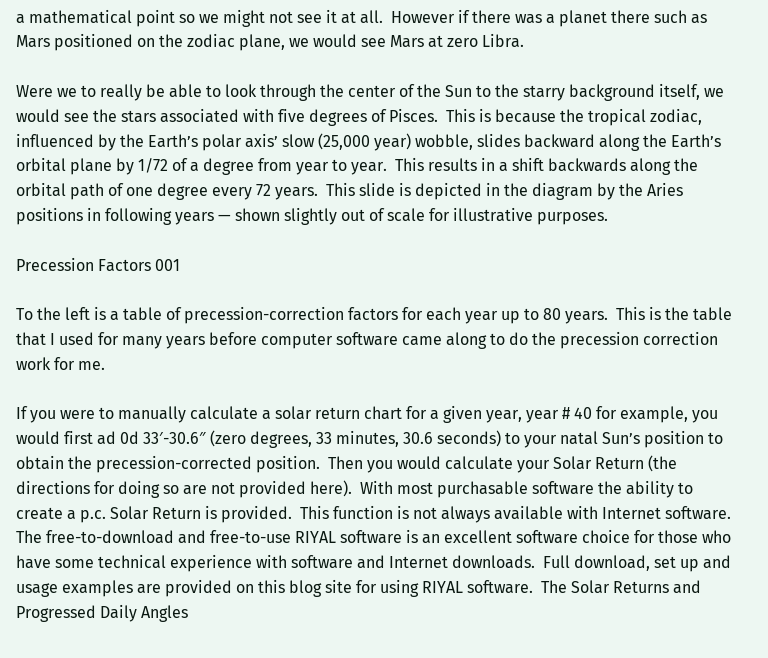a mathematical point so we might not see it at all.  However if there was a planet there such as Mars positioned on the zodiac plane, we would see Mars at zero Libra.

Were we to really be able to look through the center of the Sun to the starry background itself, we would see the stars associated with five degrees of Pisces.  This is because the tropical zodiac, influenced by the Earth’s polar axis’ slow (25,000 year) wobble, slides backward along the Earth’s orbital plane by 1/72 of a degree from year to year.  This results in a shift backwards along the orbital path of one degree every 72 years.  This slide is depicted in the diagram by the Aries positions in following years — shown slightly out of scale for illustrative purposes.

Precession Factors 001

To the left is a table of precession-correction factors for each year up to 80 years.  This is the table that I used for many years before computer software came along to do the precession correction work for me.

If you were to manually calculate a solar return chart for a given year, year # 40 for example, you would first ad 0d 33′-30.6″ (zero degrees, 33 minutes, 30.6 seconds) to your natal Sun’s position to obtain the precession-corrected position.  Then you would calculate your Solar Return (the directions for doing so are not provided here).  With most purchasable software the ability to create a p.c. Solar Return is provided.  This function is not always available with Internet software.  The free-to-download and free-to-use RIYAL software is an excellent software choice for those who have some technical experience with software and Internet downloads.  Full download, set up and usage examples are provided on this blog site for using RIYAL software.  The Solar Returns and Progressed Daily Angles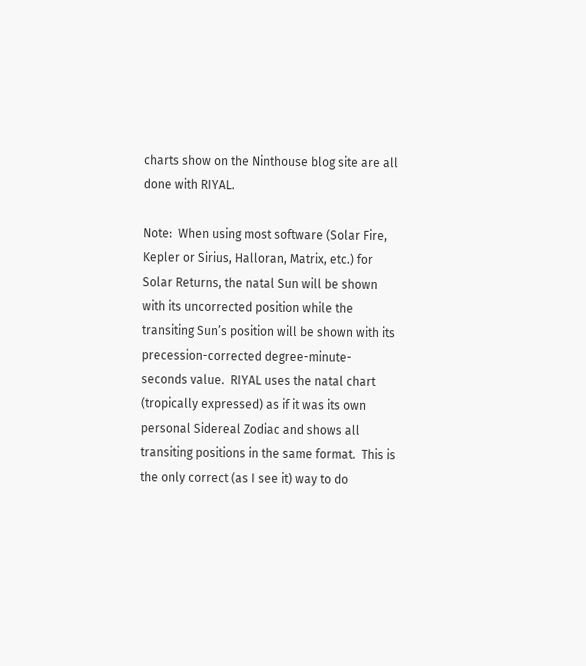charts show on the Ninthouse blog site are all done with RIYAL.

Note:  When using most software (Solar Fire, Kepler or Sirius, Halloran, Matrix, etc.) for Solar Returns, the natal Sun will be shown with its uncorrected position while the transiting Sun’s position will be shown with its precession-corrected degree-minute-seconds value.  RIYAL uses the natal chart (tropically expressed) as if it was its own personal Sidereal Zodiac and shows all transiting positions in the same format.  This is the only correct (as I see it) way to do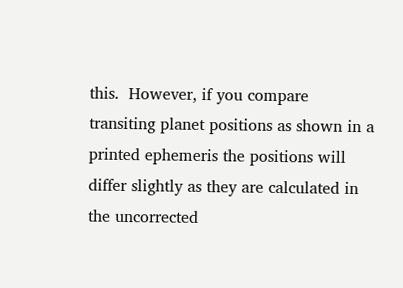this.  However, if you compare transiting planet positions as shown in a printed ephemeris the positions will differ slightly as they are calculated in the uncorrected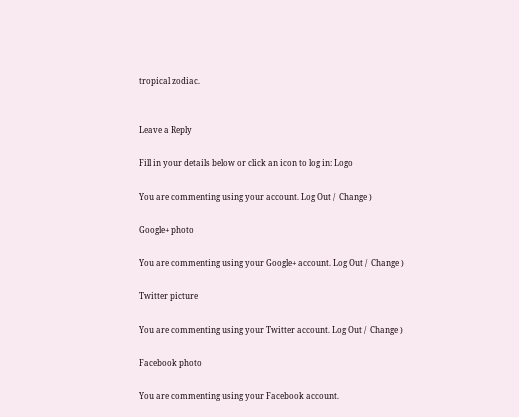tropical zodiac.


Leave a Reply

Fill in your details below or click an icon to log in: Logo

You are commenting using your account. Log Out /  Change )

Google+ photo

You are commenting using your Google+ account. Log Out /  Change )

Twitter picture

You are commenting using your Twitter account. Log Out /  Change )

Facebook photo

You are commenting using your Facebook account.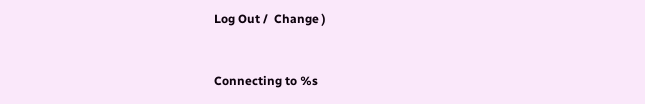Log Out /  Change )


Connecting to %s